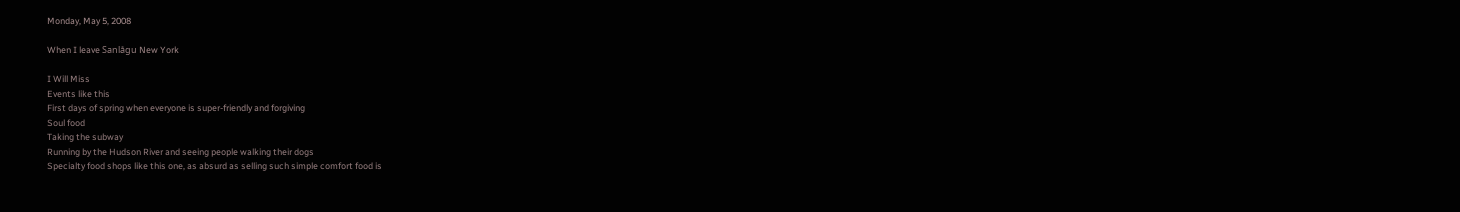Monday, May 5, 2008

When I leave Sanlågu New York

I Will Miss
Events like this
First days of spring when everyone is super-friendly and forgiving
Soul food
Taking the subway
Running by the Hudson River and seeing people walking their dogs
Specialty food shops like this one, as absurd as selling such simple comfort food is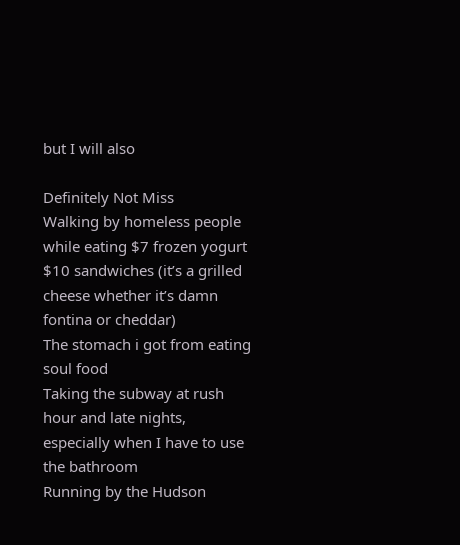but I will also

Definitely Not Miss
Walking by homeless people while eating $7 frozen yogurt
$10 sandwiches (it’s a grilled cheese whether it’s damn fontina or cheddar)
The stomach i got from eating soul food
Taking the subway at rush hour and late nights, especially when I have to use the bathroom
Running by the Hudson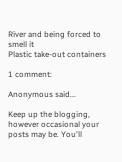River and being forced to smell it
Plastic take-out containers

1 comment:

Anonymous said...

Keep up the blogging, however occasional your posts may be. You'll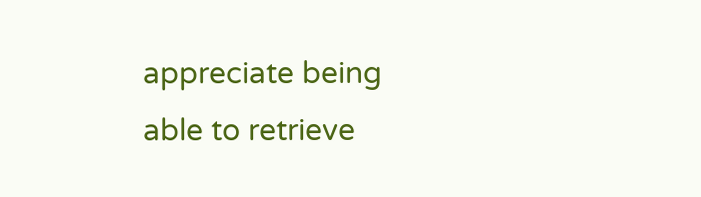appreciate being able to retrieve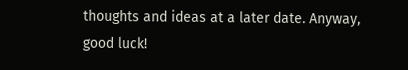thoughts and ideas at a later date. Anyway, good luck!